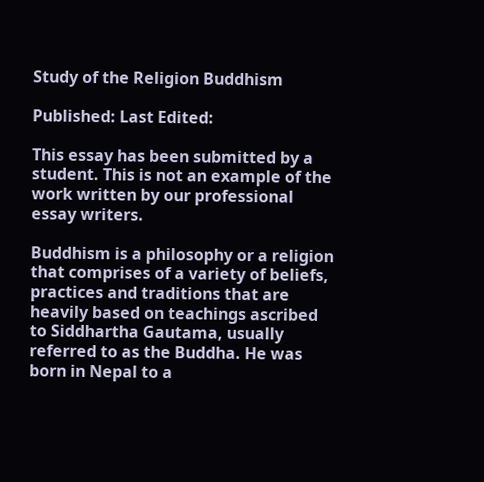Study of the Religion Buddhism

Published: Last Edited:

This essay has been submitted by a student. This is not an example of the work written by our professional essay writers.

Buddhism is a philosophy or a religion that comprises of a variety of beliefs, practices and traditions that are heavily based on teachings ascribed to Siddhartha Gautama, usually referred to as the Buddha. He was born in Nepal to a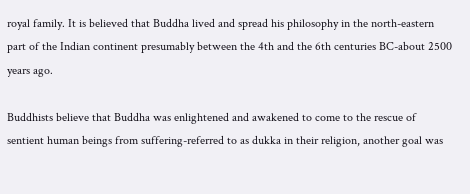royal family. It is believed that Buddha lived and spread his philosophy in the north-eastern part of the Indian continent presumably between the 4th and the 6th centuries BC-about 2500 years ago.

Buddhists believe that Buddha was enlightened and awakened to come to the rescue of sentient human beings from suffering-referred to as dukka in their religion, another goal was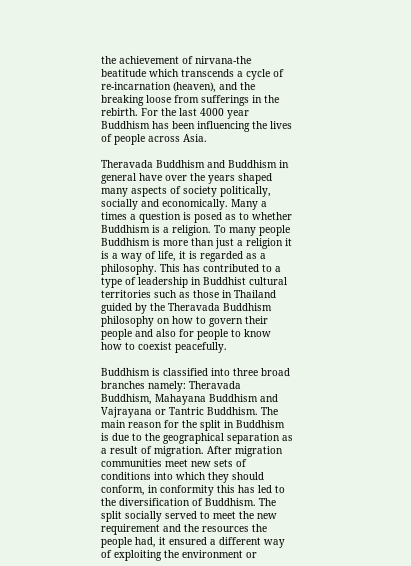the achievement of nirvana-the beatitude which transcends a cycle of re-incarnation (heaven), and the breaking loose from sufferings in the rebirth. For the last 4000 year Buddhism has been influencing the lives of people across Asia.

Theravada Buddhism and Buddhism in general have over the years shaped many aspects of society politically, socially and economically. Many a times a question is posed as to whether Buddhism is a religion. To many people Buddhism is more than just a religion it is a way of life, it is regarded as a philosophy. This has contributed to a type of leadership in Buddhist cultural territories such as those in Thailand guided by the Theravada Buddhism philosophy on how to govern their people and also for people to know how to coexist peacefully.

Buddhism is classified into three broad branches namely: Theravada Buddhism, Mahayana Buddhism and Vajrayana or Tantric Buddhism. The main reason for the split in Buddhism is due to the geographical separation as a result of migration. After migration communities meet new sets of conditions into which they should conform, in conformity this has led to the diversification of Buddhism. The split socially served to meet the new requirement and the resources the people had, it ensured a different way of exploiting the environment or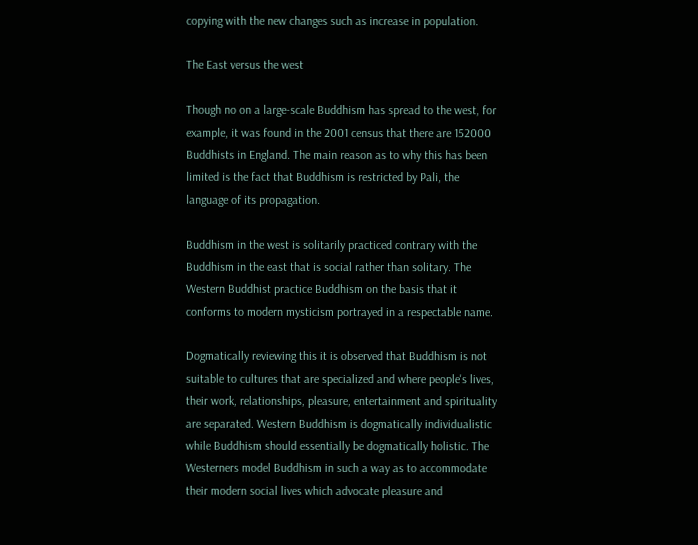copying with the new changes such as increase in population.

The East versus the west

Though no on a large-scale Buddhism has spread to the west, for example, it was found in the 2001 census that there are 152000 Buddhists in England. The main reason as to why this has been limited is the fact that Buddhism is restricted by Pali, the language of its propagation.

Buddhism in the west is solitarily practiced contrary with the Buddhism in the east that is social rather than solitary. The Western Buddhist practice Buddhism on the basis that it conforms to modern mysticism portrayed in a respectable name.

Dogmatically reviewing this it is observed that Buddhism is not suitable to cultures that are specialized and where people's lives, their work, relationships, pleasure, entertainment and spirituality are separated. Western Buddhism is dogmatically individualistic while Buddhism should essentially be dogmatically holistic. The Westerners model Buddhism in such a way as to accommodate their modern social lives which advocate pleasure and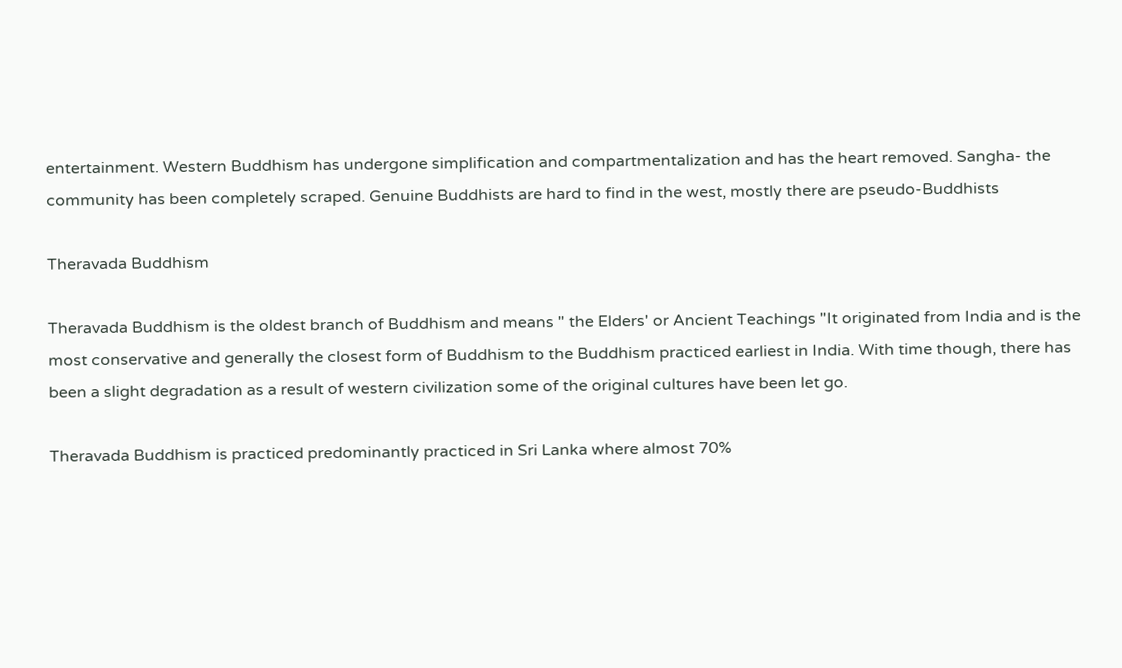entertainment. Western Buddhism has undergone simplification and compartmentalization and has the heart removed. Sangha- the community has been completely scraped. Genuine Buddhists are hard to find in the west, mostly there are pseudo-Buddhists

Theravada Buddhism

Theravada Buddhism is the oldest branch of Buddhism and means " the Elders' or Ancient Teachings "It originated from India and is the most conservative and generally the closest form of Buddhism to the Buddhism practiced earliest in India. With time though, there has been a slight degradation as a result of western civilization some of the original cultures have been let go.

Theravada Buddhism is practiced predominantly practiced in Sri Lanka where almost 70%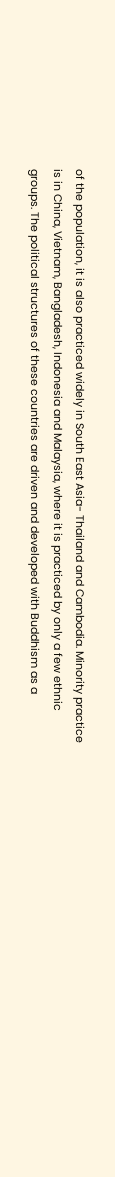of the population, it is also practiced widely in South East Asia- Thailand and Cambodia. Minority practice is in China, Vietnam, Bangladesh, Indonesia and Malaysia, where it is practiced by only a few ethnic groups. The political structures of these countries are driven and developed with Buddhism as a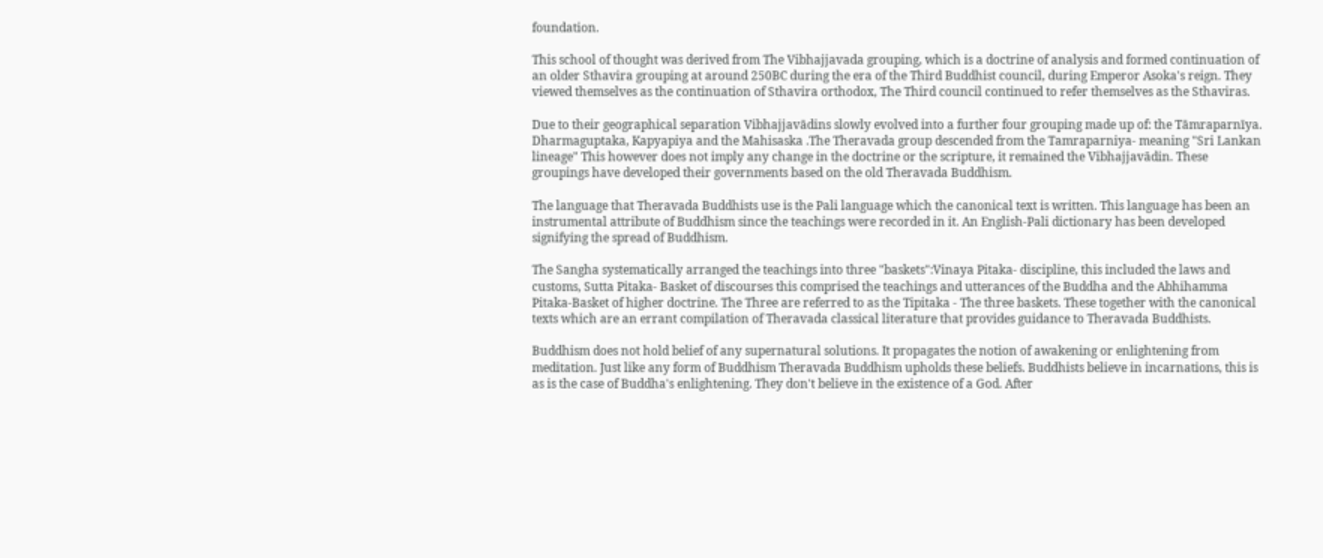foundation.

This school of thought was derived from The Vibhajjavada grouping, which is a doctrine of analysis and formed continuation of an older Sthavira grouping at around 250BC during the era of the Third Buddhist council, during Emperor Asoka's reign. They viewed themselves as the continuation of Sthavira orthodox, The Third council continued to refer themselves as the Sthaviras.

Due to their geographical separation Vibhajjavādins slowly evolved into a further four grouping made up of: the Tāmraparnīya. Dharmaguptaka, Kapyapiya and the Mahisaska .The Theravada group descended from the Tamraparniya- meaning "Sri Lankan lineage" This however does not imply any change in the doctrine or the scripture, it remained the Vibhajjavādin. These groupings have developed their governments based on the old Theravada Buddhism.

The language that Theravada Buddhists use is the Pali language which the canonical text is written. This language has been an instrumental attribute of Buddhism since the teachings were recorded in it. An English-Pali dictionary has been developed signifying the spread of Buddhism.

The Sangha systematically arranged the teachings into three "baskets":Vinaya Pitaka- discipline, this included the laws and customs, Sutta Pitaka- Basket of discourses this comprised the teachings and utterances of the Buddha and the Abhihamma Pitaka-Basket of higher doctrine. The Three are referred to as the Tipitaka - The three baskets. These together with the canonical texts which are an errant compilation of Theravada classical literature that provides guidance to Theravada Buddhists.

Buddhism does not hold belief of any supernatural solutions. It propagates the notion of awakening or enlightening from meditation. Just like any form of Buddhism Theravada Buddhism upholds these beliefs. Buddhists believe in incarnations, this is as is the case of Buddha's enlightening. They don't believe in the existence of a God. After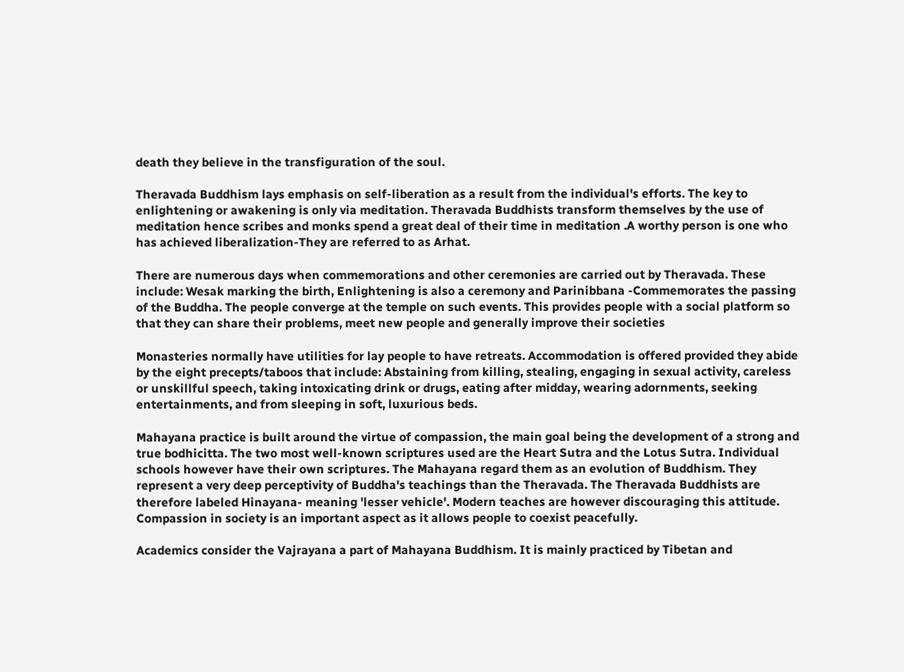death they believe in the transfiguration of the soul.

Theravada Buddhism lays emphasis on self-liberation as a result from the individual's efforts. The key to enlightening or awakening is only via meditation. Theravada Buddhists transform themselves by the use of meditation hence scribes and monks spend a great deal of their time in meditation .A worthy person is one who has achieved liberalization-They are referred to as Arhat.

There are numerous days when commemorations and other ceremonies are carried out by Theravada. These include: Wesak marking the birth, Enlightening is also a ceremony and Parinibbana -Commemorates the passing of the Buddha. The people converge at the temple on such events. This provides people with a social platform so that they can share their problems, meet new people and generally improve their societies

Monasteries normally have utilities for lay people to have retreats. Accommodation is offered provided they abide by the eight precepts/taboos that include: Abstaining from killing, stealing, engaging in sexual activity, careless or unskillful speech, taking intoxicating drink or drugs, eating after midday, wearing adornments, seeking entertainments, and from sleeping in soft, luxurious beds.

Mahayana practice is built around the virtue of compassion, the main goal being the development of a strong and true bodhicitta. The two most well-known scriptures used are the Heart Sutra and the Lotus Sutra. Individual schools however have their own scriptures. The Mahayana regard them as an evolution of Buddhism. They represent a very deep perceptivity of Buddha's teachings than the Theravada. The Theravada Buddhists are therefore labeled Hinayana- meaning 'lesser vehicle'. Modern teaches are however discouraging this attitude. Compassion in society is an important aspect as it allows people to coexist peacefully.

Academics consider the Vajrayana a part of Mahayana Buddhism. It is mainly practiced by Tibetan and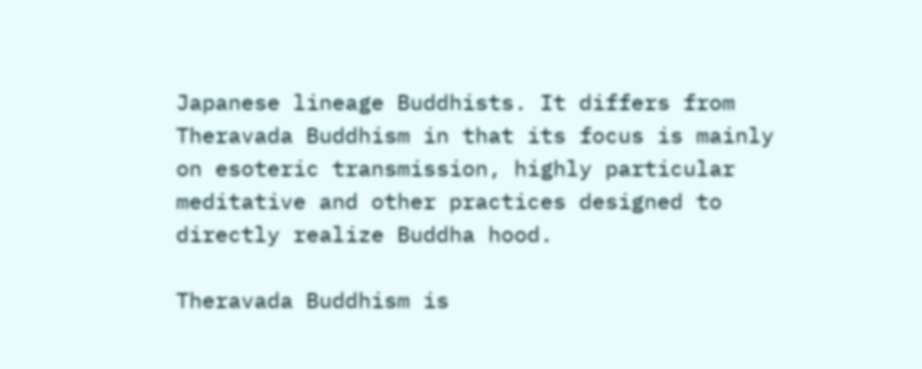Japanese lineage Buddhists. It differs from Theravada Buddhism in that its focus is mainly on esoteric transmission, highly particular meditative and other practices designed to directly realize Buddha hood.

Theravada Buddhism is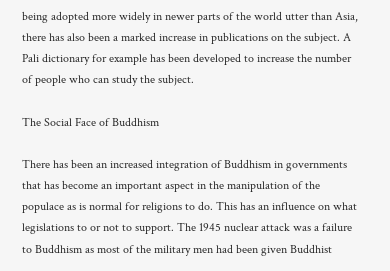being adopted more widely in newer parts of the world utter than Asia, there has also been a marked increase in publications on the subject. A Pali dictionary for example has been developed to increase the number of people who can study the subject.

The Social Face of Buddhism

There has been an increased integration of Buddhism in governments that has become an important aspect in the manipulation of the populace as is normal for religions to do. This has an influence on what legislations to or not to support. The 1945 nuclear attack was a failure to Buddhism as most of the military men had been given Buddhist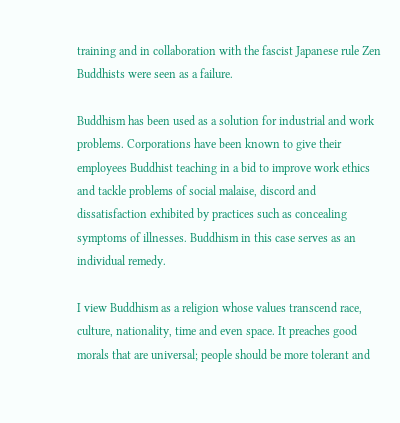training and in collaboration with the fascist Japanese rule Zen Buddhists were seen as a failure.

Buddhism has been used as a solution for industrial and work problems. Corporations have been known to give their employees Buddhist teaching in a bid to improve work ethics and tackle problems of social malaise, discord and dissatisfaction exhibited by practices such as concealing symptoms of illnesses. Buddhism in this case serves as an individual remedy.

I view Buddhism as a religion whose values transcend race, culture, nationality, time and even space. It preaches good morals that are universal; people should be more tolerant and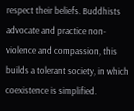respect their beliefs. Buddhists advocate and practice non-violence and compassion, this builds a tolerant society, in which coexistence is simplified.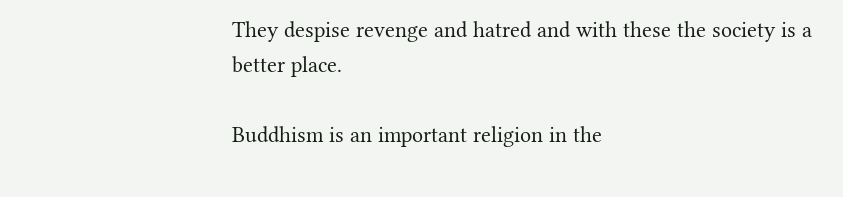They despise revenge and hatred and with these the society is a better place.

Buddhism is an important religion in the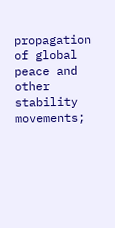propagation of global peace and other stability movements;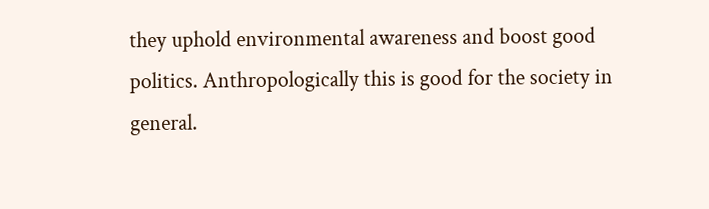they uphold environmental awareness and boost good politics. Anthropologically this is good for the society in general.